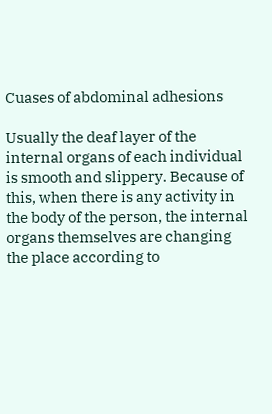Cuases of abdominal adhesions

Usually the deaf layer of the internal organs of each individual is smooth and slippery. Because of this, when there is any activity in the body of the person, the internal organs themselves are changing the place according to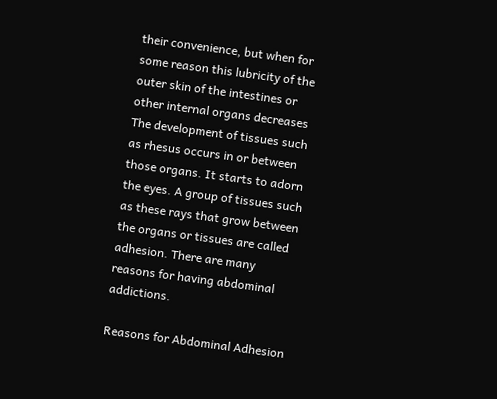their convenience, but when for some reason this lubricity of the outer skin of the intestines or other internal organs decreases The development of tissues such as rhesus occurs in or between those organs. It starts to adorn the eyes. A group of tissues such as these rays that grow between the organs or tissues are called adhesion. There are many reasons for having abdominal addictions.

Reasons for Abdominal Adhesion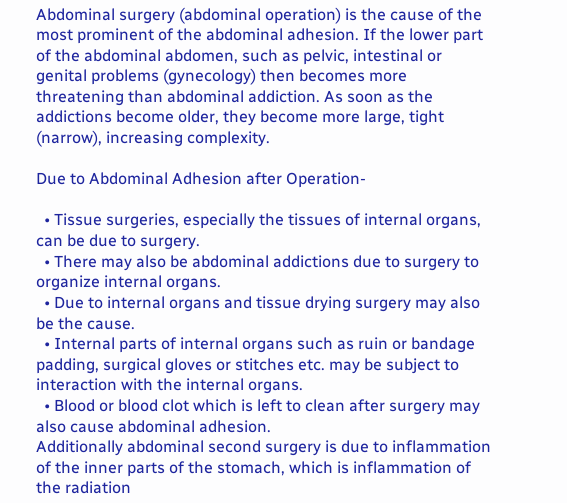Abdominal surgery (abdominal operation) is the cause of the most prominent of the abdominal adhesion. If the lower part of the abdominal abdomen, such as pelvic, intestinal or genital problems (gynecology) then becomes more threatening than abdominal addiction. As soon as the addictions become older, they become more large, tight (narrow), increasing complexity.

Due to Abdominal Adhesion after Operation-

  • Tissue surgeries, especially the tissues of internal organs, can be due to surgery.
  • There may also be abdominal addictions due to surgery to organize internal organs.
  • Due to internal organs and tissue drying surgery may also be the cause.
  • Internal parts of internal organs such as ruin or bandage padding, surgical gloves or stitches etc. may be subject to interaction with the internal organs.
  • Blood or blood clot which is left to clean after surgery may also cause abdominal adhesion.
Additionally abdominal second surgery is due to inflammation of the inner parts of the stomach, which is inflammation of the radiation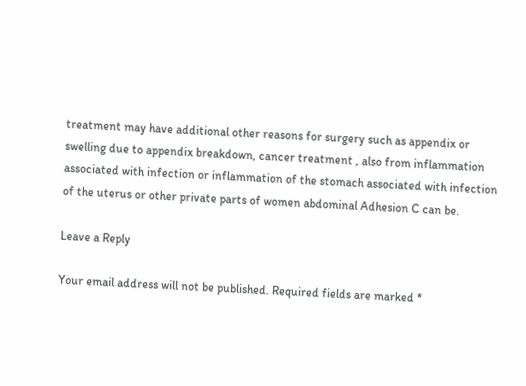treatment may have additional other reasons for surgery such as appendix or swelling due to appendix breakdown, cancer treatment , also from inflammation associated with infection or inflammation of the stomach associated with infection of the uterus or other private parts of women abdominal Adhesion C can be.

Leave a Reply

Your email address will not be published. Required fields are marked *